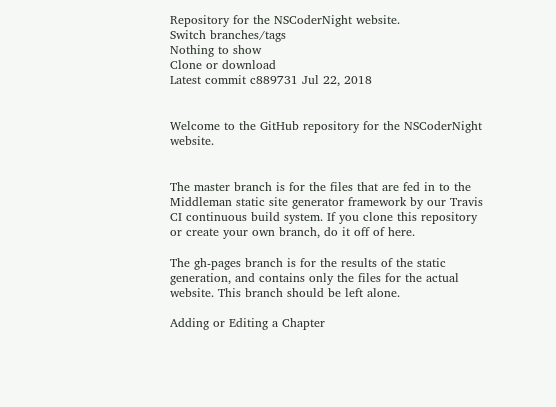Repository for the NSCoderNight website.
Switch branches/tags
Nothing to show
Clone or download
Latest commit c889731 Jul 22, 2018


Welcome to the GitHub repository for the NSCoderNight website.


The master branch is for the files that are fed in to the Middleman static site generator framework by our Travis CI continuous build system. If you clone this repository or create your own branch, do it off of here.

The gh-pages branch is for the results of the static generation, and contains only the files for the actual website. This branch should be left alone.

Adding or Editing a Chapter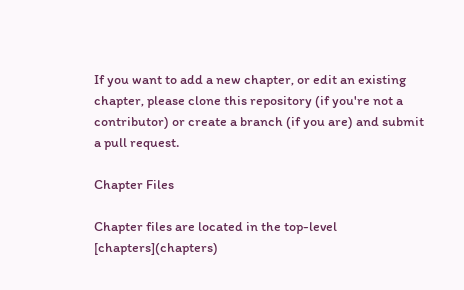If you want to add a new chapter, or edit an existing chapter, please clone this repository (if you're not a contributor) or create a branch (if you are) and submit a pull request.

Chapter Files

Chapter files are located in the top-level [chapters](chapters)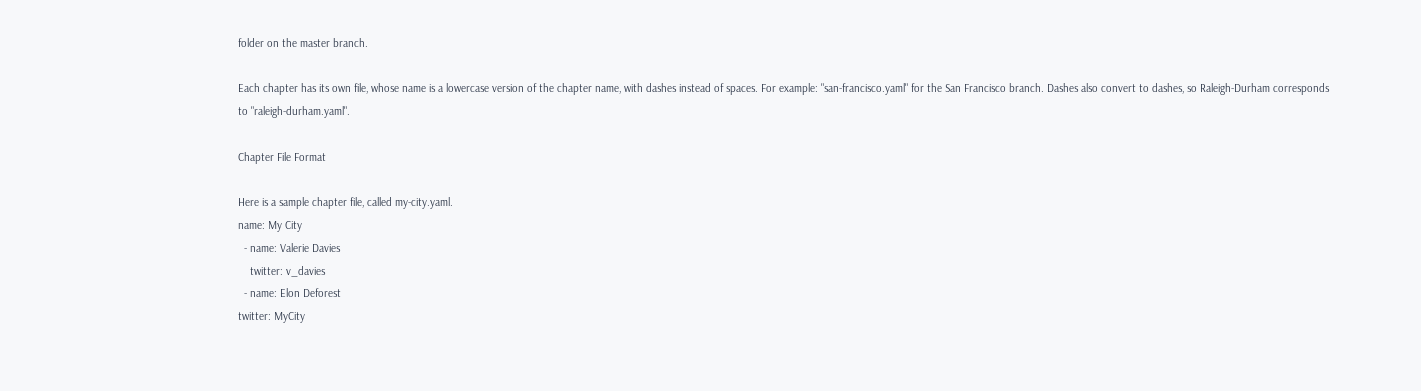folder on the master branch.

Each chapter has its own file, whose name is a lowercase version of the chapter name, with dashes instead of spaces. For example: "san-francisco.yaml" for the San Francisco branch. Dashes also convert to dashes, so Raleigh-Durham corresponds to "raleigh-durham.yaml".

Chapter File Format

Here is a sample chapter file, called my-city.yaml.
name: My City
  - name: Valerie Davies
    twitter: v_davies
  - name: Elon Deforest
twitter: MyCity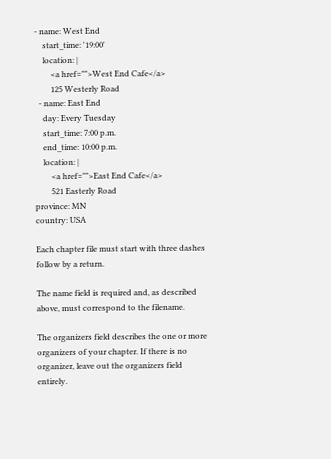- name: West End
    start_time: '19:00'
    location: |
        <a href="">West End Cafe</a>
        125 Westerly Road
  - name: East End
    day: Every Tuesday
    start_time: 7:00 p.m.
    end_time: 10:00 p.m.
    location: |
        <a href="">East End Cafe</a>
        521 Easterly Road
province: MN
country: USA

Each chapter file must start with three dashes follow by a return.

The name field is required and, as described above, must correspond to the filename.

The organizers field describes the one or more organizers of your chapter. If there is no organizer, leave out the organizers field entirely.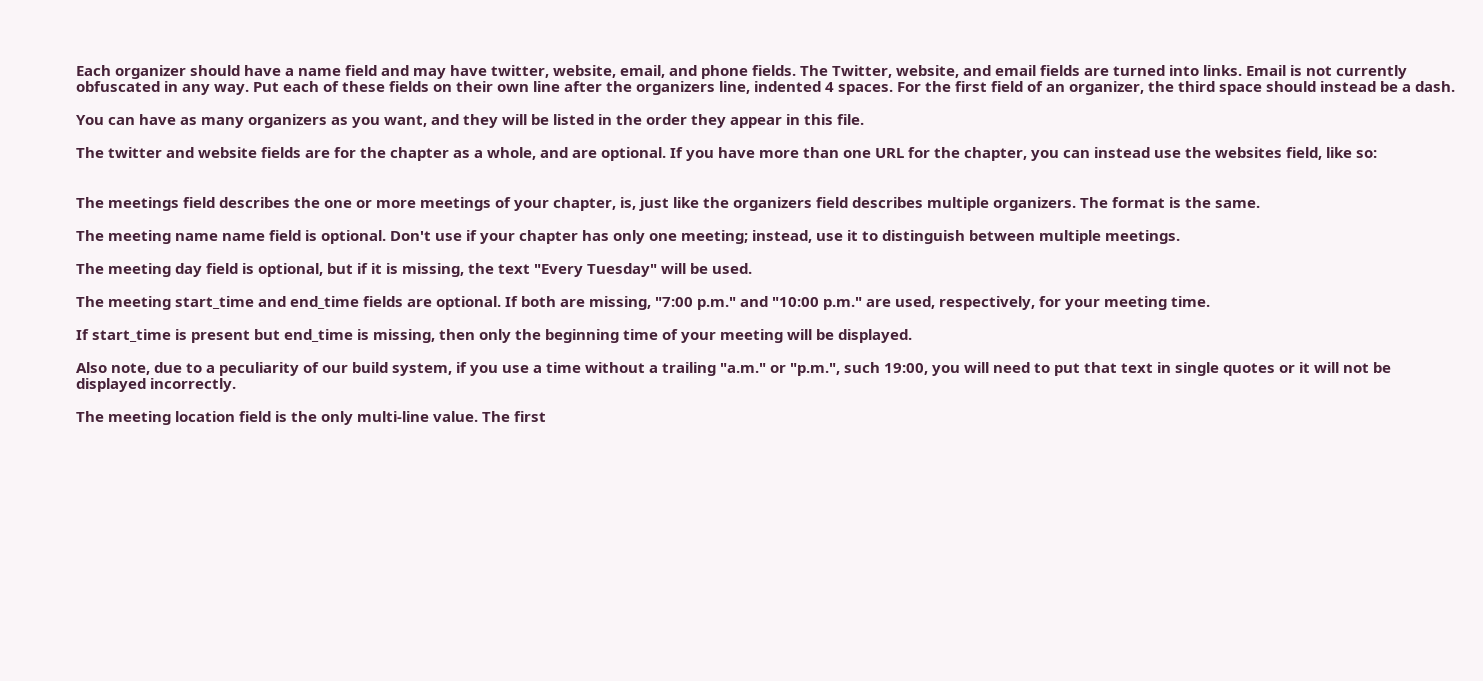Each organizer should have a name field and may have twitter, website, email, and phone fields. The Twitter, website, and email fields are turned into links. Email is not currently obfuscated in any way. Put each of these fields on their own line after the organizers line, indented 4 spaces. For the first field of an organizer, the third space should instead be a dash.

You can have as many organizers as you want, and they will be listed in the order they appear in this file.

The twitter and website fields are for the chapter as a whole, and are optional. If you have more than one URL for the chapter, you can instead use the websites field, like so:


The meetings field describes the one or more meetings of your chapter, is, just like the organizers field describes multiple organizers. The format is the same.

The meeting name name field is optional. Don't use if your chapter has only one meeting; instead, use it to distinguish between multiple meetings.

The meeting day field is optional, but if it is missing, the text "Every Tuesday" will be used.

The meeting start_time and end_time fields are optional. If both are missing, "7:00 p.m." and "10:00 p.m." are used, respectively, for your meeting time.

If start_time is present but end_time is missing, then only the beginning time of your meeting will be displayed.

Also note, due to a peculiarity of our build system, if you use a time without a trailing "a.m." or "p.m.", such 19:00, you will need to put that text in single quotes or it will not be displayed incorrectly.

The meeting location field is the only multi-line value. The first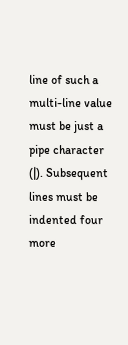line of such a multi-line value must be just a pipe character (|). Subsequent lines must be indented four more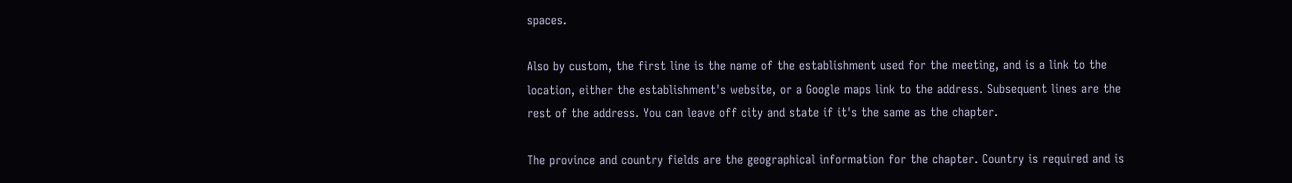spaces.

Also by custom, the first line is the name of the establishment used for the meeting, and is a link to the location, either the establishment's website, or a Google maps link to the address. Subsequent lines are the rest of the address. You can leave off city and state if it's the same as the chapter.

The province and country fields are the geographical information for the chapter. Country is required and is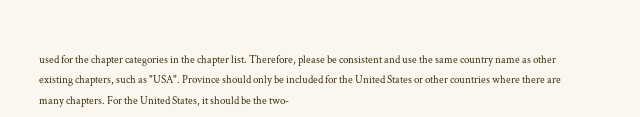used for the chapter categories in the chapter list. Therefore, please be consistent and use the same country name as other existing chapters, such as "USA". Province should only be included for the United States or other countries where there are many chapters. For the United States, it should be the two-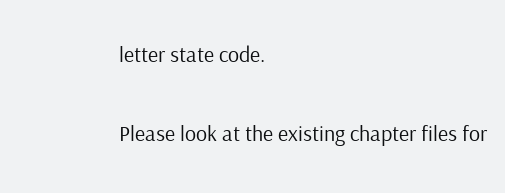letter state code.

Please look at the existing chapter files for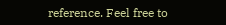reference. Feel free to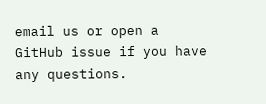email us or open a GitHub issue if you have any questions.